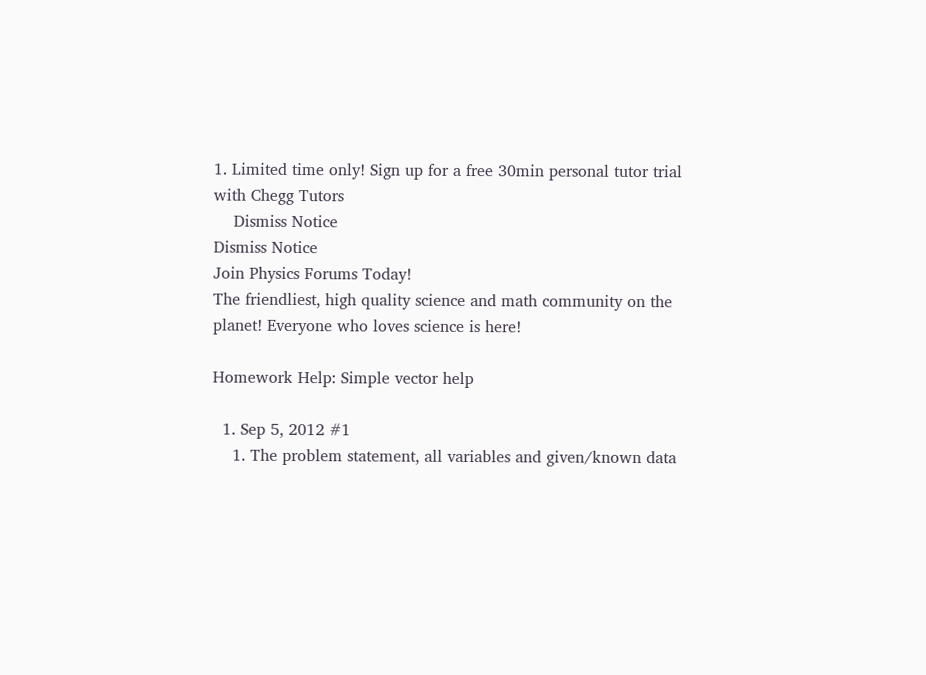1. Limited time only! Sign up for a free 30min personal tutor trial with Chegg Tutors
    Dismiss Notice
Dismiss Notice
Join Physics Forums Today!
The friendliest, high quality science and math community on the planet! Everyone who loves science is here!

Homework Help: Simple vector help

  1. Sep 5, 2012 #1
    1. The problem statement, all variables and given/known data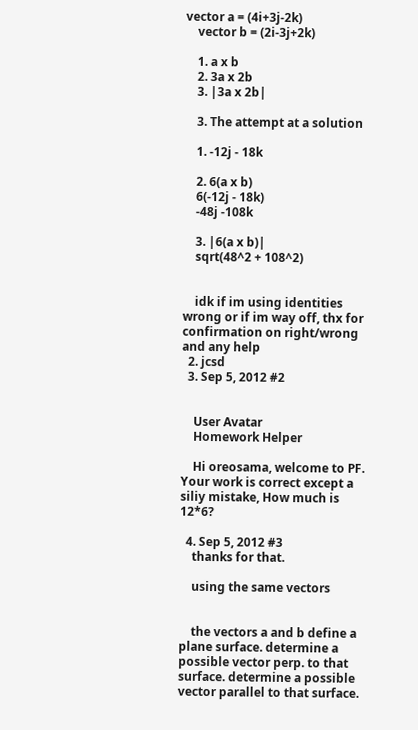vector a = (4i+3j-2k)
    vector b = (2i-3j+2k)

    1. a x b
    2. 3a x 2b
    3. |3a x 2b|

    3. The attempt at a solution

    1. -12j - 18k

    2. 6(a x b)
    6(-12j - 18k)
    -48j -108k

    3. |6(a x b)|
    sqrt(48^2 + 108^2)


    idk if im using identities wrong or if im way off, thx for confirmation on right/wrong and any help
  2. jcsd
  3. Sep 5, 2012 #2


    User Avatar
    Homework Helper

    Hi oreosama, welcome to PF. Your work is correct except a siliy mistake, How much is 12*6?

  4. Sep 5, 2012 #3
    thanks for that.

    using the same vectors


    the vectors a and b define a plane surface. determine a possible vector perp. to that surface. determine a possible vector parallel to that surface.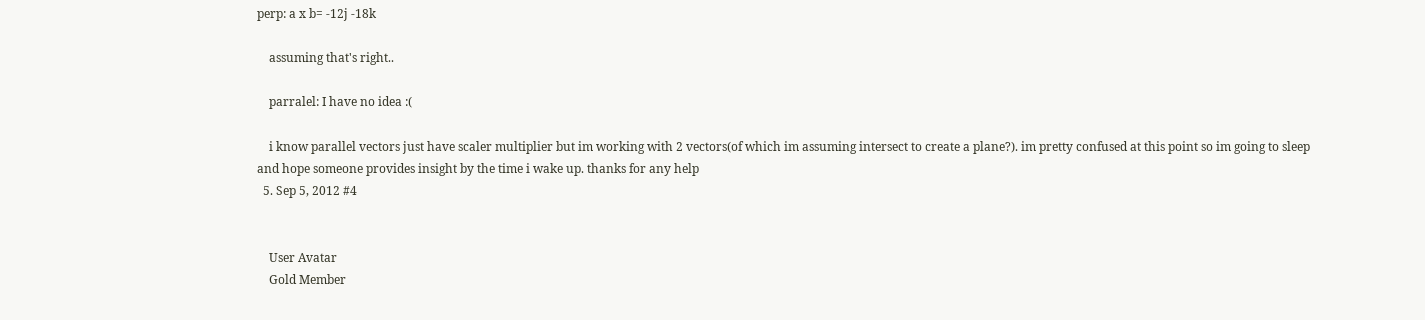perp: a x b= -12j -18k

    assuming that's right..

    parralel: I have no idea :(

    i know parallel vectors just have scaler multiplier but im working with 2 vectors(of which im assuming intersect to create a plane?). im pretty confused at this point so im going to sleep and hope someone provides insight by the time i wake up. thanks for any help
  5. Sep 5, 2012 #4


    User Avatar
    Gold Member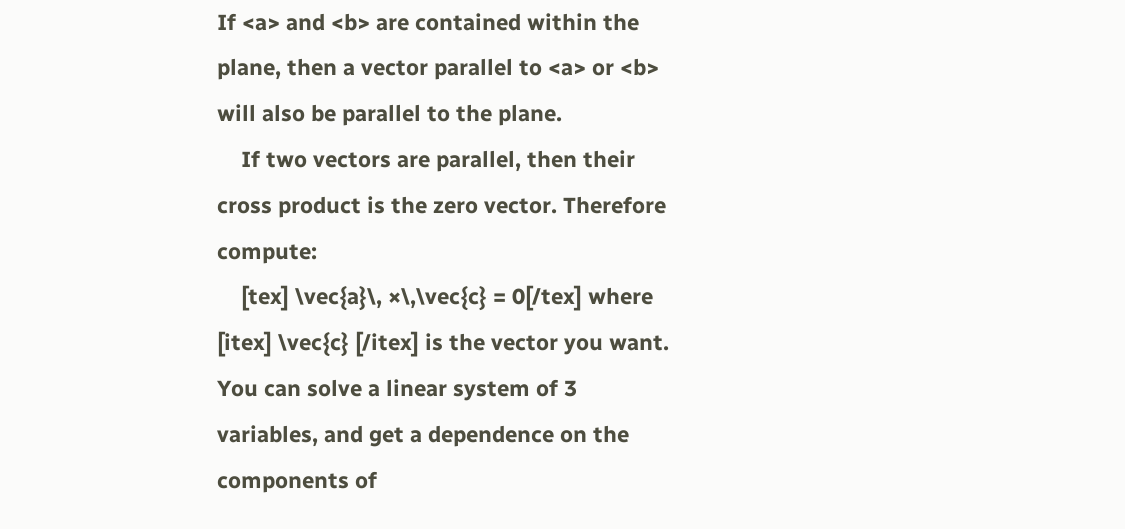If <a> and <b> are contained within the plane, then a vector parallel to <a> or <b> will also be parallel to the plane.
    If two vectors are parallel, then their cross product is the zero vector. Therefore compute:
    [tex] \vec{a}\, ×\,\vec{c} = 0[/tex] where [itex] \vec{c} [/itex] is the vector you want. You can solve a linear system of 3 variables, and get a dependence on the components of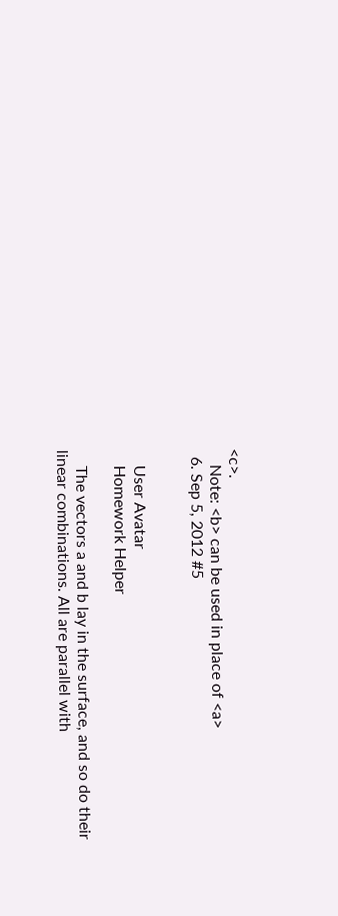<c>.
    Note: <b> can be used in place of <a>
  6. Sep 5, 2012 #5


    User Avatar
    Homework Helper

    The vectors a and b lay in the surface, and so do their linear combinations. All are parallel with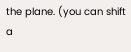the plane. (you can shift a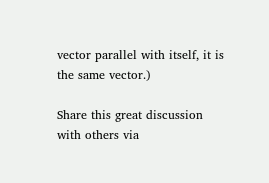vector parallel with itself, it is the same vector.)

Share this great discussion with others via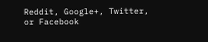Reddit, Google+, Twitter, or Facebook